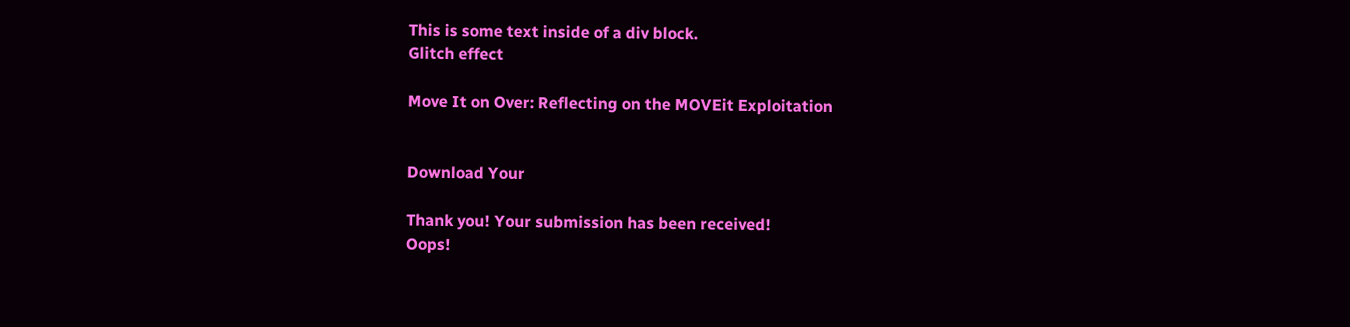This is some text inside of a div block.
Glitch effect

Move It on Over: Reflecting on the MOVEit Exploitation


Download Your

Thank you! Your submission has been received!
Oops!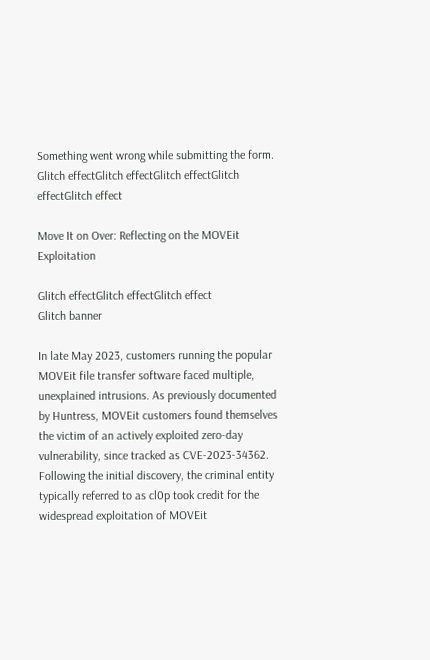Something went wrong while submitting the form.
Glitch effectGlitch effectGlitch effectGlitch effectGlitch effect

Move It on Over: Reflecting on the MOVEit Exploitation

Glitch effectGlitch effectGlitch effect
Glitch banner

In late May 2023, customers running the popular MOVEit file transfer software faced multiple, unexplained intrusions. As previously documented by Huntress, MOVEit customers found themselves the victim of an actively exploited zero-day vulnerability, since tracked as CVE-2023-34362. Following the initial discovery, the criminal entity typically referred to as cl0p took credit for the widespread exploitation of MOVEit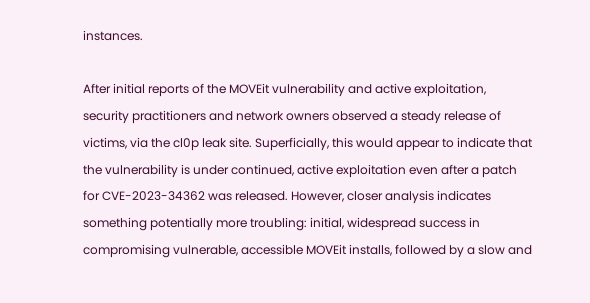instances.

After initial reports of the MOVEit vulnerability and active exploitation, security practitioners and network owners observed a steady release of victims, via the cl0p leak site. Superficially, this would appear to indicate that the vulnerability is under continued, active exploitation even after a patch for CVE-2023-34362 was released. However, closer analysis indicates something potentially more troubling: initial, widespread success in compromising vulnerable, accessible MOVEit installs, followed by a slow and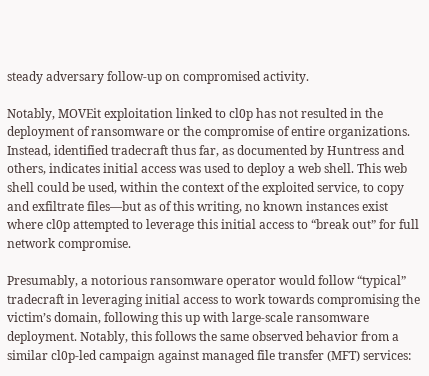steady adversary follow-up on compromised activity.

Notably, MOVEit exploitation linked to cl0p has not resulted in the deployment of ransomware or the compromise of entire organizations. Instead, identified tradecraft thus far, as documented by Huntress and others, indicates initial access was used to deploy a web shell. This web shell could be used, within the context of the exploited service, to copy and exfiltrate files—but as of this writing, no known instances exist where cl0p attempted to leverage this initial access to “break out” for full network compromise.

Presumably, a notorious ransomware operator would follow “typical” tradecraft in leveraging initial access to work towards compromising the victim’s domain, following this up with large-scale ransomware deployment. Notably, this follows the same observed behavior from a similar cl0p-led campaign against managed file transfer (MFT) services: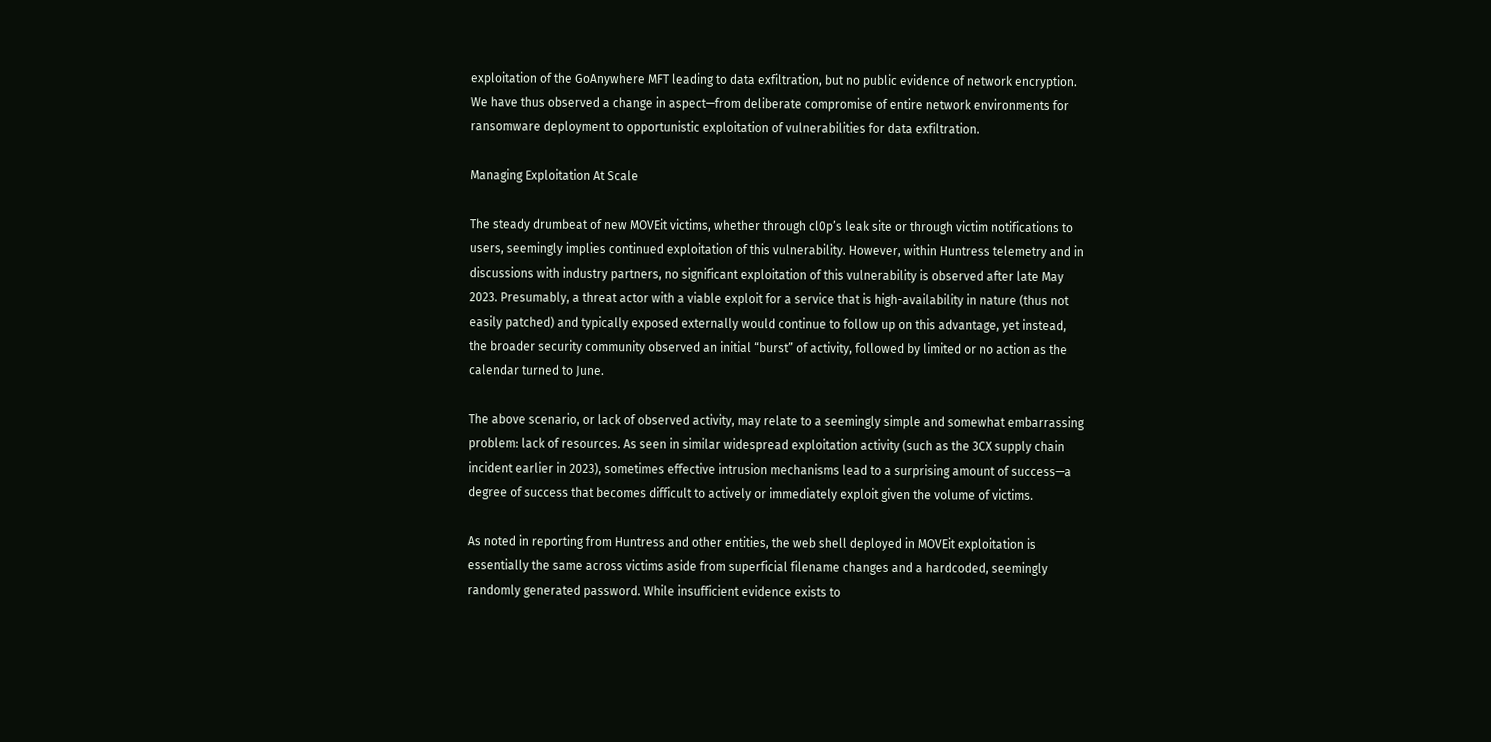exploitation of the GoAnywhere MFT leading to data exfiltration, but no public evidence of network encryption. We have thus observed a change in aspect—from deliberate compromise of entire network environments for ransomware deployment to opportunistic exploitation of vulnerabilities for data exfiltration.

Managing Exploitation At Scale

The steady drumbeat of new MOVEit victims, whether through cl0p’s leak site or through victim notifications to users, seemingly implies continued exploitation of this vulnerability. However, within Huntress telemetry and in discussions with industry partners, no significant exploitation of this vulnerability is observed after late May 2023. Presumably, a threat actor with a viable exploit for a service that is high-availability in nature (thus not easily patched) and typically exposed externally would continue to follow up on this advantage, yet instead, the broader security community observed an initial “burst” of activity, followed by limited or no action as the calendar turned to June.

The above scenario, or lack of observed activity, may relate to a seemingly simple and somewhat embarrassing problem: lack of resources. As seen in similar widespread exploitation activity (such as the 3CX supply chain incident earlier in 2023), sometimes effective intrusion mechanisms lead to a surprising amount of success—a degree of success that becomes difficult to actively or immediately exploit given the volume of victims.

As noted in reporting from Huntress and other entities, the web shell deployed in MOVEit exploitation is essentially the same across victims aside from superficial filename changes and a hardcoded, seemingly randomly generated password. While insufficient evidence exists to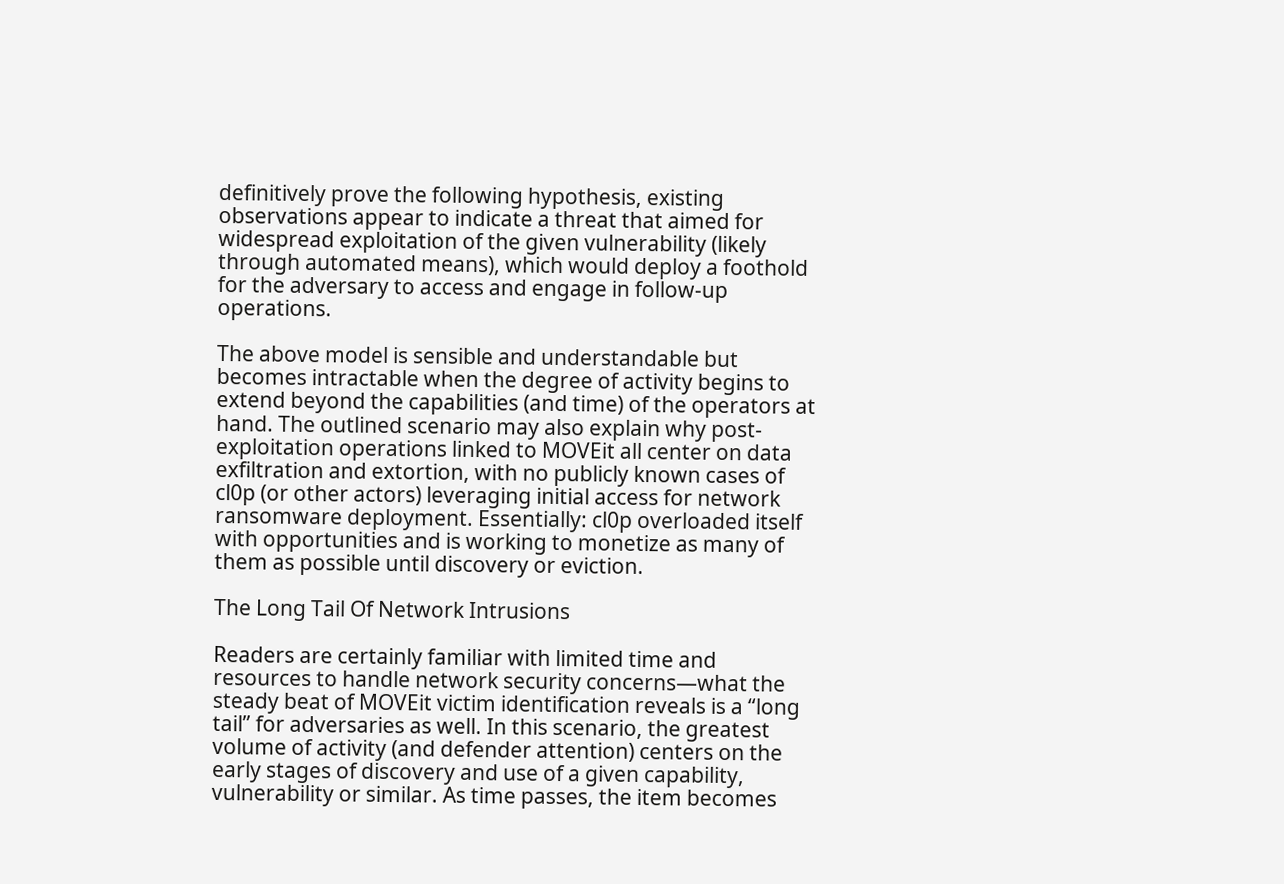definitively prove the following hypothesis, existing observations appear to indicate a threat that aimed for widespread exploitation of the given vulnerability (likely through automated means), which would deploy a foothold for the adversary to access and engage in follow-up operations.

The above model is sensible and understandable but becomes intractable when the degree of activity begins to extend beyond the capabilities (and time) of the operators at hand. The outlined scenario may also explain why post-exploitation operations linked to MOVEit all center on data exfiltration and extortion, with no publicly known cases of cl0p (or other actors) leveraging initial access for network ransomware deployment. Essentially: cl0p overloaded itself with opportunities and is working to monetize as many of them as possible until discovery or eviction.

The Long Tail Of Network Intrusions

Readers are certainly familiar with limited time and resources to handle network security concerns—what the steady beat of MOVEit victim identification reveals is a “long tail” for adversaries as well. In this scenario, the greatest volume of activity (and defender attention) centers on the early stages of discovery and use of a given capability, vulnerability or similar. As time passes, the item becomes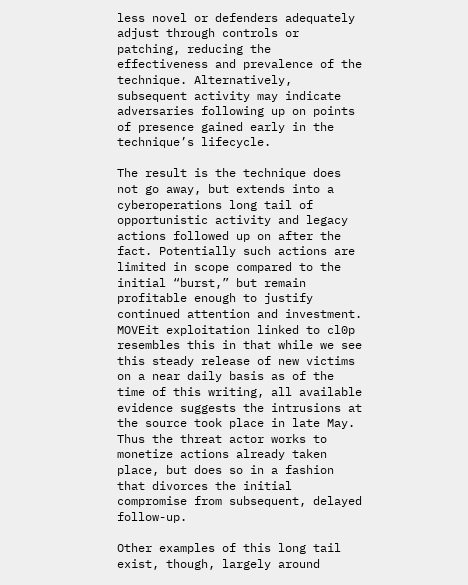less novel or defenders adequately adjust through controls or patching, reducing the effectiveness and prevalence of the technique. Alternatively, subsequent activity may indicate adversaries following up on points of presence gained early in the technique’s lifecycle.

The result is the technique does not go away, but extends into a cyberoperations long tail of opportunistic activity and legacy actions followed up on after the fact. Potentially such actions are limited in scope compared to the initial “burst,” but remain profitable enough to justify continued attention and investment. MOVEit exploitation linked to cl0p resembles this in that while we see this steady release of new victims on a near daily basis as of the time of this writing, all available evidence suggests the intrusions at the source took place in late May. Thus the threat actor works to monetize actions already taken place, but does so in a fashion that divorces the initial compromise from subsequent, delayed follow-up.

Other examples of this long tail exist, though, largely around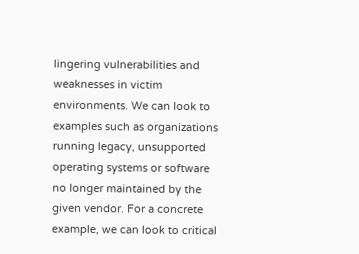lingering vulnerabilities and weaknesses in victim environments. We can look to examples such as organizations running legacy, unsupported operating systems or software no longer maintained by the given vendor. For a concrete example, we can look to critical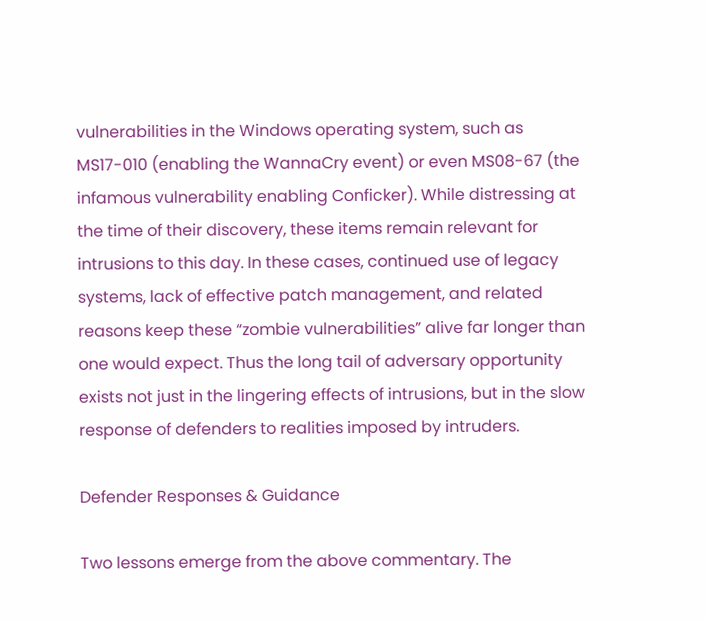vulnerabilities in the Windows operating system, such as MS17-010 (enabling the WannaCry event) or even MS08-67 (the infamous vulnerability enabling Conficker). While distressing at the time of their discovery, these items remain relevant for intrusions to this day. In these cases, continued use of legacy systems, lack of effective patch management, and related reasons keep these “zombie vulnerabilities” alive far longer than one would expect. Thus the long tail of adversary opportunity exists not just in the lingering effects of intrusions, but in the slow response of defenders to realities imposed by intruders.

Defender Responses & Guidance

Two lessons emerge from the above commentary. The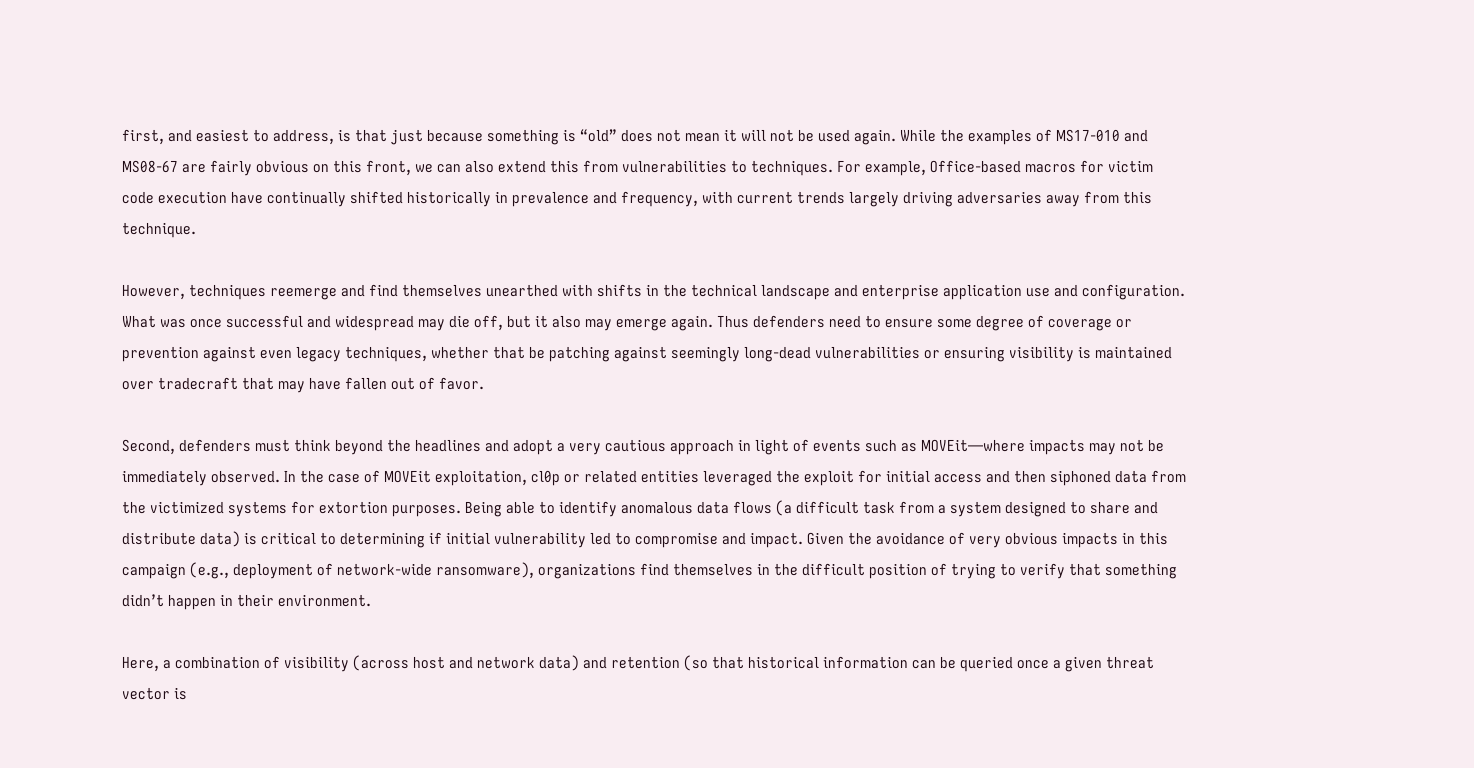first, and easiest to address, is that just because something is “old” does not mean it will not be used again. While the examples of MS17-010 and MS08-67 are fairly obvious on this front, we can also extend this from vulnerabilities to techniques. For example, Office-based macros for victim code execution have continually shifted historically in prevalence and frequency, with current trends largely driving adversaries away from this technique.

However, techniques reemerge and find themselves unearthed with shifts in the technical landscape and enterprise application use and configuration. What was once successful and widespread may die off, but it also may emerge again. Thus defenders need to ensure some degree of coverage or prevention against even legacy techniques, whether that be patching against seemingly long-dead vulnerabilities or ensuring visibility is maintained over tradecraft that may have fallen out of favor.

Second, defenders must think beyond the headlines and adopt a very cautious approach in light of events such as MOVEit—where impacts may not be immediately observed. In the case of MOVEit exploitation, cl0p or related entities leveraged the exploit for initial access and then siphoned data from the victimized systems for extortion purposes. Being able to identify anomalous data flows (a difficult task from a system designed to share and distribute data) is critical to determining if initial vulnerability led to compromise and impact. Given the avoidance of very obvious impacts in this campaign (e.g., deployment of network-wide ransomware), organizations find themselves in the difficult position of trying to verify that something didn’t happen in their environment.

Here, a combination of visibility (across host and network data) and retention (so that historical information can be queried once a given threat vector is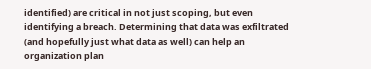identified) are critical in not just scoping, but even identifying a breach. Determining that data was exfiltrated (and hopefully just what data as well) can help an organization plan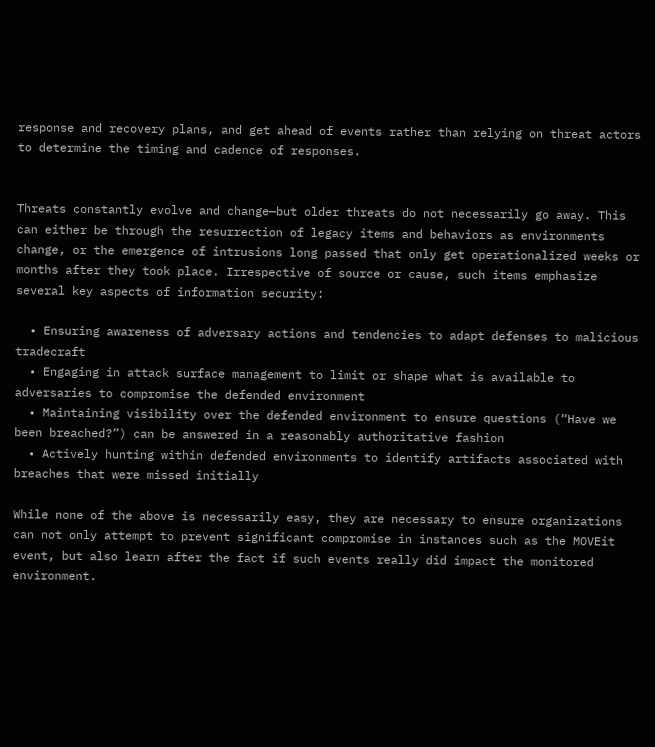response and recovery plans, and get ahead of events rather than relying on threat actors to determine the timing and cadence of responses.


Threats constantly evolve and change—but older threats do not necessarily go away. This can either be through the resurrection of legacy items and behaviors as environments change, or the emergence of intrusions long passed that only get operationalized weeks or months after they took place. Irrespective of source or cause, such items emphasize several key aspects of information security:

  • Ensuring awareness of adversary actions and tendencies to adapt defenses to malicious tradecraft
  • Engaging in attack surface management to limit or shape what is available to adversaries to compromise the defended environment
  • Maintaining visibility over the defended environment to ensure questions (“Have we been breached?”) can be answered in a reasonably authoritative fashion
  • Actively hunting within defended environments to identify artifacts associated with breaches that were missed initially

While none of the above is necessarily easy, they are necessary to ensure organizations can not only attempt to prevent significant compromise in instances such as the MOVEit event, but also learn after the fact if such events really did impact the monitored environment.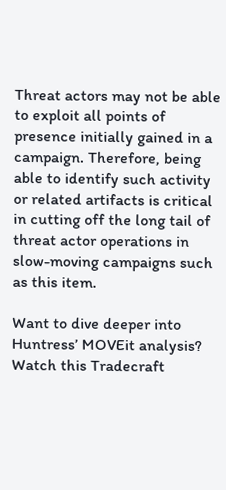Threat actors may not be able to exploit all points of presence initially gained in a campaign. Therefore, being able to identify such activity or related artifacts is critical in cutting off the long tail of threat actor operations in slow-moving campaigns such as this item.

Want to dive deeper into Huntress’ MOVEit analysis? Watch this Tradecraft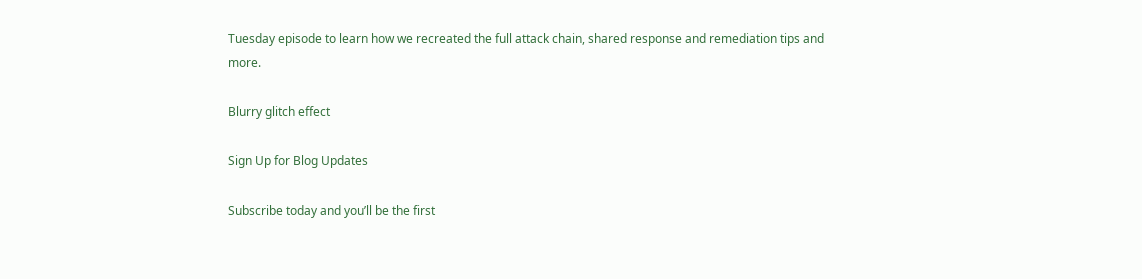Tuesday episode to learn how we recreated the full attack chain, shared response and remediation tips and more.

Blurry glitch effect

Sign Up for Blog Updates

Subscribe today and you’ll be the first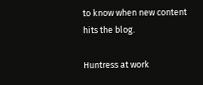to know when new content hits the blog.

Huntress at work